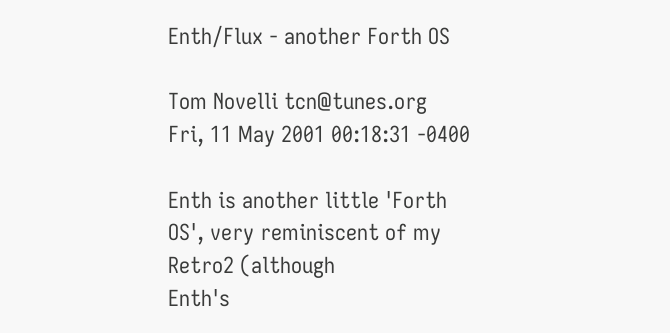Enth/Flux - another Forth OS

Tom Novelli tcn@tunes.org
Fri, 11 May 2001 00:18:31 -0400

Enth is another little 'Forth OS', very reminiscent of my Retro2 (although
Enth's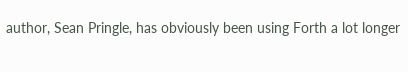author, Sean Pringle, has obviously been using Forth a lot longer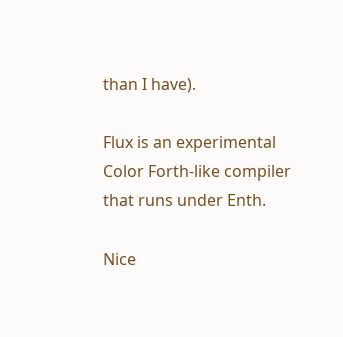than I have).

Flux is an experimental Color Forth-like compiler that runs under Enth.

Nice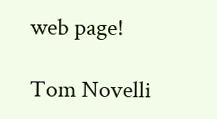web page!

Tom Novelli